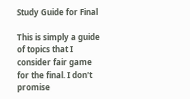Study Guide for Final

This is simply a guide of topics that I consider fair game for the final. I don't promise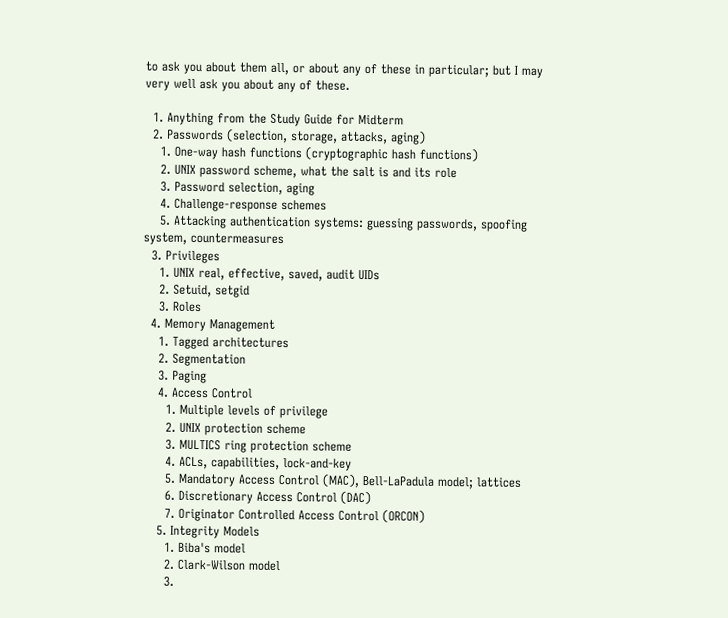to ask you about them all, or about any of these in particular; but I may very well ask you about any of these.

  1. Anything from the Study Guide for Midterm
  2. Passwords (selection, storage, attacks, aging)
    1. One-way hash functions (cryptographic hash functions)
    2. UNIX password scheme, what the salt is and its role
    3. Password selection, aging
    4. Challenge-response schemes
    5. Attacking authentication systems: guessing passwords, spoofing system, countermeasures
  3. Privileges
    1. UNIX real, effective, saved, audit UIDs
    2. Setuid, setgid
    3. Roles
  4. Memory Management
    1. Tagged architectures
    2. Segmentation
    3. Paging
    4. Access Control
      1. Multiple levels of privilege
      2. UNIX protection scheme
      3. MULTICS ring protection scheme
      4. ACLs, capabilities, lock-and-key
      5. Mandatory Access Control (MAC), Bell-LaPadula model; lattices
      6. Discretionary Access Control (DAC)
      7. Originator Controlled Access Control (ORCON)
    5. Integrity Models
      1. Biba's model
      2. Clark-Wilson model
      3.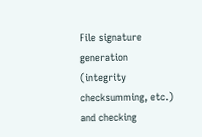File signature generation (integrity checksumming, etc.) and checking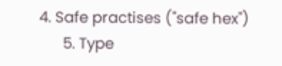4. Safe practises ("safe hex")
      5. Type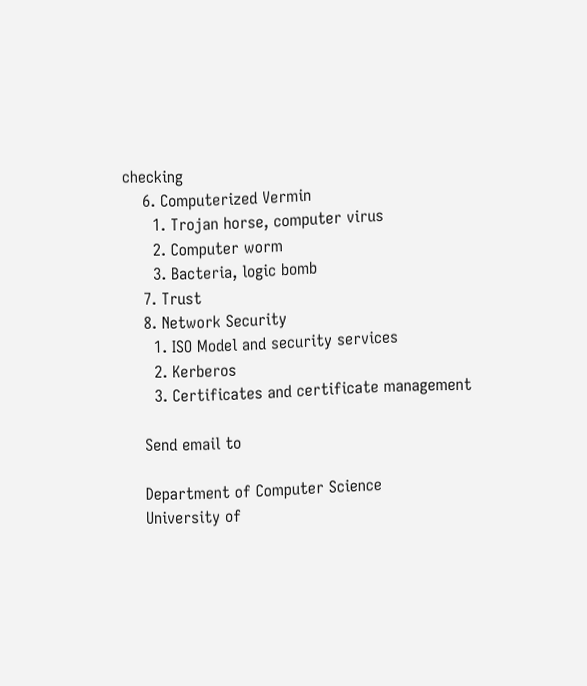checking
    6. Computerized Vermin
      1. Trojan horse, computer virus
      2. Computer worm
      3. Bacteria, logic bomb
    7. Trust
    8. Network Security
      1. ISO Model and security services
      2. Kerberos
      3. Certificates and certificate management

    Send email to

    Department of Computer Science
    University of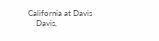California at Davis
    Davis,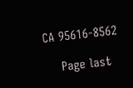CA 95616-8562

    Page last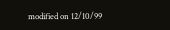modified on 12/10/99